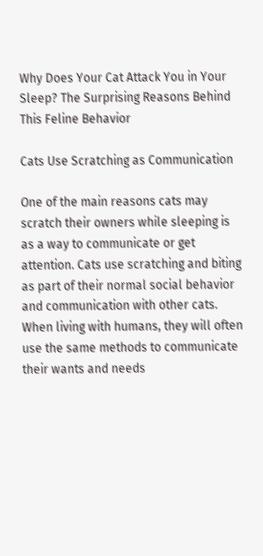Why Does Your Cat Attack You in Your Sleep? The Surprising Reasons Behind This Feline Behavior

Cats Use Scratching as Communication

One of the main reasons cats may scratch their owners while sleeping is as a way to communicate or get attention. Cats use scratching and biting as part of their normal social behavior and communication with other cats. When living with humans, they will often use the same methods to communicate their wants and needs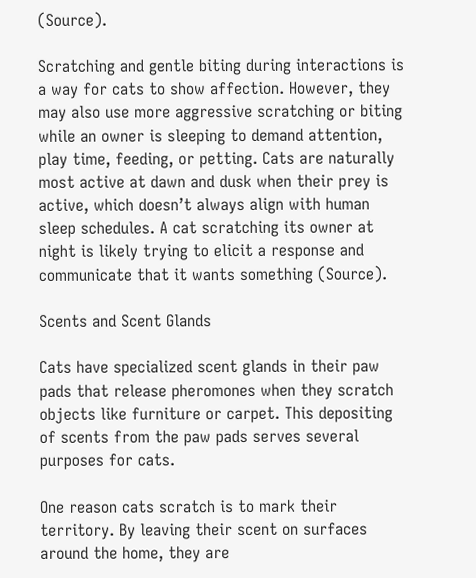(Source).

Scratching and gentle biting during interactions is a way for cats to show affection. However, they may also use more aggressive scratching or biting while an owner is sleeping to demand attention, play time, feeding, or petting. Cats are naturally most active at dawn and dusk when their prey is active, which doesn’t always align with human sleep schedules. A cat scratching its owner at night is likely trying to elicit a response and communicate that it wants something (Source).

Scents and Scent Glands

Cats have specialized scent glands in their paw pads that release pheromones when they scratch objects like furniture or carpet. This depositing of scents from the paw pads serves several purposes for cats.

One reason cats scratch is to mark their territory. By leaving their scent on surfaces around the home, they are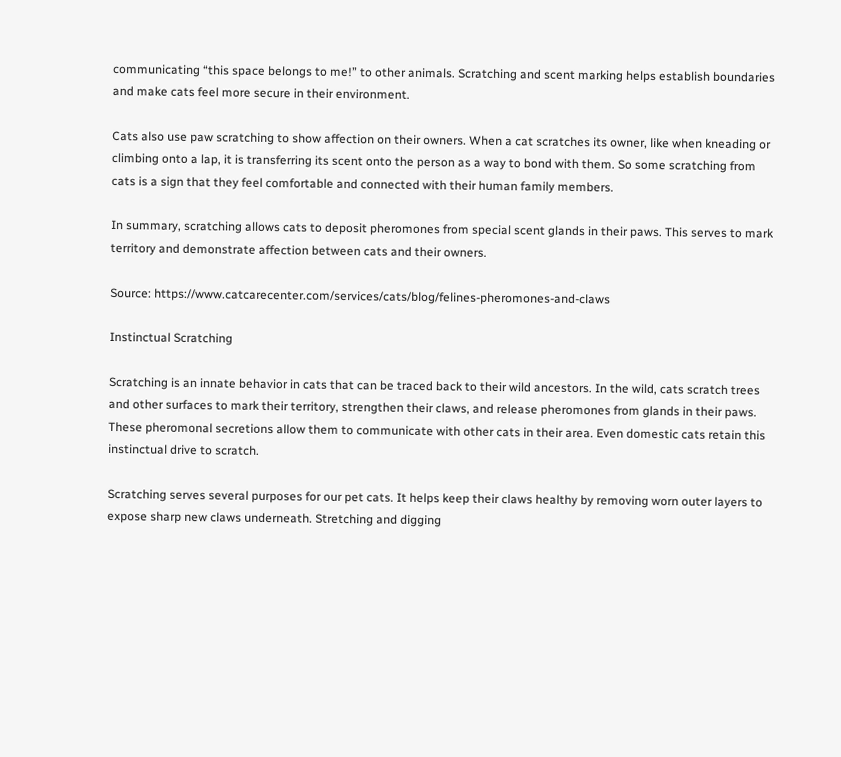communicating “this space belongs to me!” to other animals. Scratching and scent marking helps establish boundaries and make cats feel more secure in their environment.

Cats also use paw scratching to show affection on their owners. When a cat scratches its owner, like when kneading or climbing onto a lap, it is transferring its scent onto the person as a way to bond with them. So some scratching from cats is a sign that they feel comfortable and connected with their human family members.

In summary, scratching allows cats to deposit pheromones from special scent glands in their paws. This serves to mark territory and demonstrate affection between cats and their owners.

Source: https://www.catcarecenter.com/services/cats/blog/felines-pheromones-and-claws

Instinctual Scratching

Scratching is an innate behavior in cats that can be traced back to their wild ancestors. In the wild, cats scratch trees and other surfaces to mark their territory, strengthen their claws, and release pheromones from glands in their paws. These pheromonal secretions allow them to communicate with other cats in their area. Even domestic cats retain this instinctual drive to scratch.

Scratching serves several purposes for our pet cats. It helps keep their claws healthy by removing worn outer layers to expose sharp new claws underneath. Stretching and digging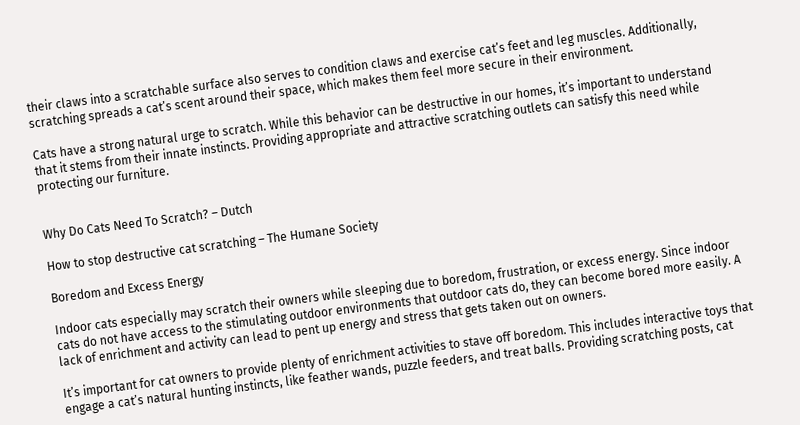their claws into a scratchable surface also serves to condition claws and exercise cat’s feet and leg muscles. Additionally, scratching spreads a cat’s scent around their space, which makes them feel more secure in their environment.

Cats have a strong natural urge to scratch. While this behavior can be destructive in our homes, it’s important to understand that it stems from their innate instincts. Providing appropriate and attractive scratching outlets can satisfy this need while protecting our furniture.


Why Do Cats Need To Scratch? – Dutch

How to stop destructive cat scratching – The Humane Society

Boredom and Excess Energy

Indoor cats especially may scratch their owners while sleeping due to boredom, frustration, or excess energy. Since indoor cats do not have access to the stimulating outdoor environments that outdoor cats do, they can become bored more easily. A lack of enrichment and activity can lead to pent up energy and stress that gets taken out on owners.

It’s important for cat owners to provide plenty of enrichment activities to stave off boredom. This includes interactive toys that engage a cat’s natural hunting instincts, like feather wands, puzzle feeders, and treat balls. Providing scratching posts, cat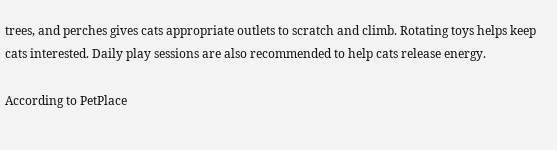trees, and perches gives cats appropriate outlets to scratch and climb. Rotating toys helps keep cats interested. Daily play sessions are also recommended to help cats release energy.

According to PetPlace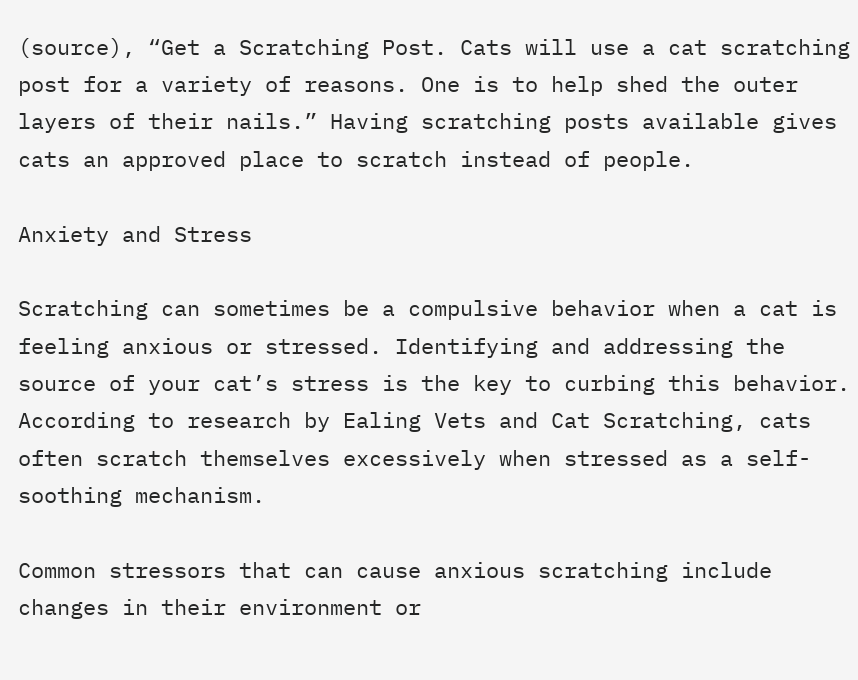(source), “Get a Scratching Post. Cats will use a cat scratching post for a variety of reasons. One is to help shed the outer layers of their nails.” Having scratching posts available gives cats an approved place to scratch instead of people.

Anxiety and Stress

Scratching can sometimes be a compulsive behavior when a cat is feeling anxious or stressed. Identifying and addressing the source of your cat’s stress is the key to curbing this behavior. According to research by Ealing Vets and Cat Scratching, cats often scratch themselves excessively when stressed as a self-soothing mechanism.

Common stressors that can cause anxious scratching include changes in their environment or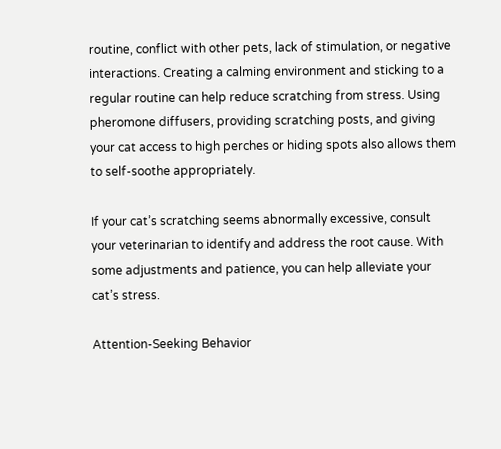routine, conflict with other pets, lack of stimulation, or negative interactions. Creating a calming environment and sticking to a regular routine can help reduce scratching from stress. Using pheromone diffusers, providing scratching posts, and giving your cat access to high perches or hiding spots also allows them to self-soothe appropriately.

If your cat’s scratching seems abnormally excessive, consult your veterinarian to identify and address the root cause. With some adjustments and patience, you can help alleviate your cat’s stress.

Attention-Seeking Behavior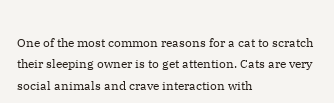One of the most common reasons for a cat to scratch their sleeping owner is to get attention. Cats are very social animals and crave interaction with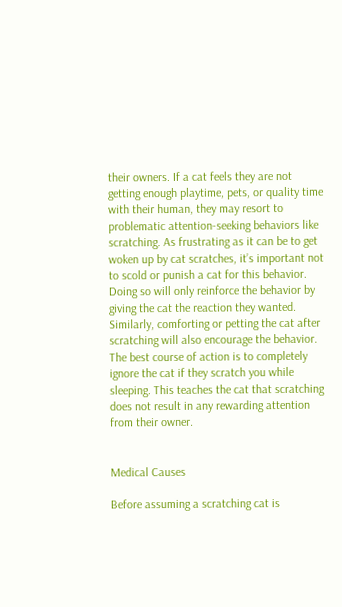their owners. If a cat feels they are not getting enough playtime, pets, or quality time with their human, they may resort to problematic attention-seeking behaviors like scratching. As frustrating as it can be to get woken up by cat scratches, it’s important not to scold or punish a cat for this behavior. Doing so will only reinforce the behavior by giving the cat the reaction they wanted. Similarly, comforting or petting the cat after scratching will also encourage the behavior. The best course of action is to completely ignore the cat if they scratch you while sleeping. This teaches the cat that scratching does not result in any rewarding attention from their owner.


Medical Causes

Before assuming a scratching cat is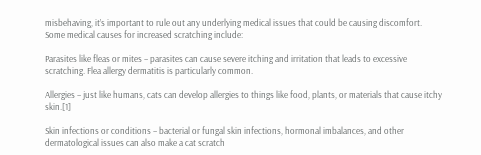misbehaving, it’s important to rule out any underlying medical issues that could be causing discomfort. Some medical causes for increased scratching include:

Parasites like fleas or mites – parasites can cause severe itching and irritation that leads to excessive scratching. Flea allergy dermatitis is particularly common.

Allergies – just like humans, cats can develop allergies to things like food, plants, or materials that cause itchy skin.[1]

Skin infections or conditions – bacterial or fungal skin infections, hormonal imbalances, and other dermatological issues can also make a cat scratch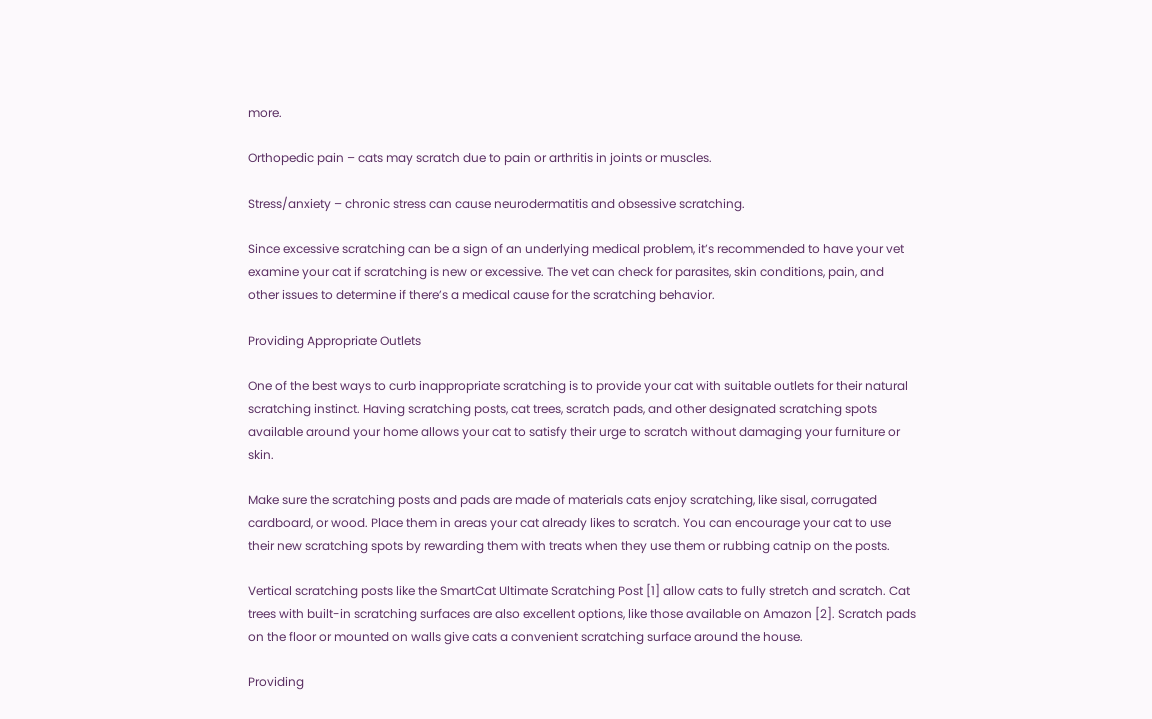more.

Orthopedic pain – cats may scratch due to pain or arthritis in joints or muscles.

Stress/anxiety – chronic stress can cause neurodermatitis and obsessive scratching.

Since excessive scratching can be a sign of an underlying medical problem, it’s recommended to have your vet examine your cat if scratching is new or excessive. The vet can check for parasites, skin conditions, pain, and other issues to determine if there’s a medical cause for the scratching behavior.

Providing Appropriate Outlets

One of the best ways to curb inappropriate scratching is to provide your cat with suitable outlets for their natural scratching instinct. Having scratching posts, cat trees, scratch pads, and other designated scratching spots available around your home allows your cat to satisfy their urge to scratch without damaging your furniture or skin.

Make sure the scratching posts and pads are made of materials cats enjoy scratching, like sisal, corrugated cardboard, or wood. Place them in areas your cat already likes to scratch. You can encourage your cat to use their new scratching spots by rewarding them with treats when they use them or rubbing catnip on the posts.

Vertical scratching posts like the SmartCat Ultimate Scratching Post [1] allow cats to fully stretch and scratch. Cat trees with built-in scratching surfaces are also excellent options, like those available on Amazon [2]. Scratch pads on the floor or mounted on walls give cats a convenient scratching surface around the house.

Providing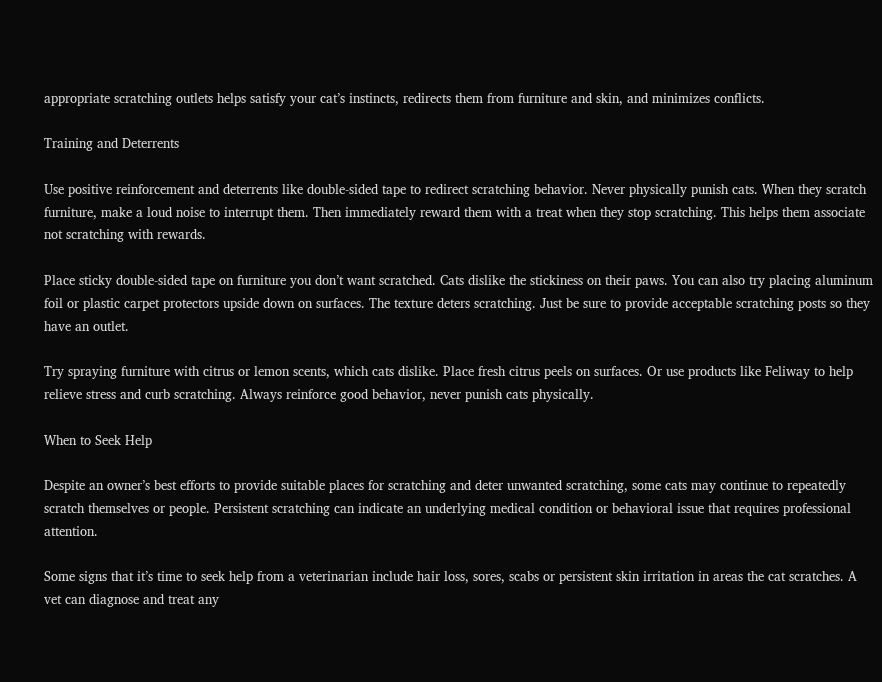appropriate scratching outlets helps satisfy your cat’s instincts, redirects them from furniture and skin, and minimizes conflicts.

Training and Deterrents

Use positive reinforcement and deterrents like double-sided tape to redirect scratching behavior. Never physically punish cats. When they scratch furniture, make a loud noise to interrupt them. Then immediately reward them with a treat when they stop scratching. This helps them associate not scratching with rewards.

Place sticky double-sided tape on furniture you don’t want scratched. Cats dislike the stickiness on their paws. You can also try placing aluminum foil or plastic carpet protectors upside down on surfaces. The texture deters scratching. Just be sure to provide acceptable scratching posts so they have an outlet.

Try spraying furniture with citrus or lemon scents, which cats dislike. Place fresh citrus peels on surfaces. Or use products like Feliway to help relieve stress and curb scratching. Always reinforce good behavior, never punish cats physically.

When to Seek Help

Despite an owner’s best efforts to provide suitable places for scratching and deter unwanted scratching, some cats may continue to repeatedly scratch themselves or people. Persistent scratching can indicate an underlying medical condition or behavioral issue that requires professional attention.

Some signs that it’s time to seek help from a veterinarian include hair loss, sores, scabs or persistent skin irritation in areas the cat scratches. A vet can diagnose and treat any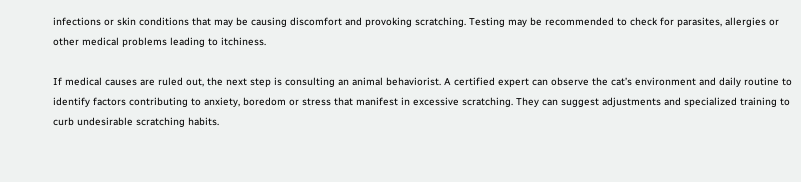infections or skin conditions that may be causing discomfort and provoking scratching. Testing may be recommended to check for parasites, allergies or other medical problems leading to itchiness.

If medical causes are ruled out, the next step is consulting an animal behaviorist. A certified expert can observe the cat’s environment and daily routine to identify factors contributing to anxiety, boredom or stress that manifest in excessive scratching. They can suggest adjustments and specialized training to curb undesirable scratching habits.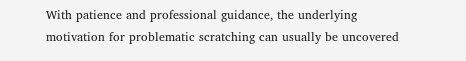With patience and professional guidance, the underlying motivation for problematic scratching can usually be uncovered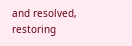and resolved, restoring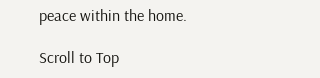peace within the home.

Scroll to Top